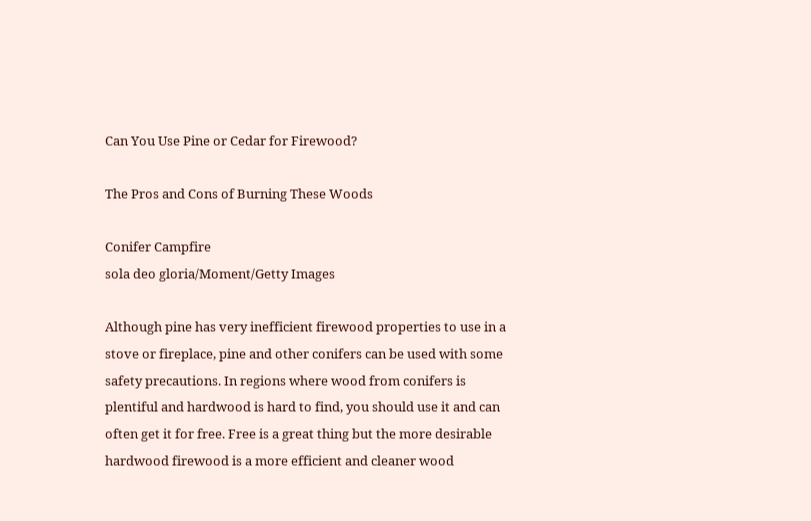Can You Use Pine or Cedar for Firewood?

The Pros and Cons of Burning These Woods

Conifer Campfire
sola deo gloria/Moment/Getty Images

Although pine has very inefficient firewood properties to use in a stove or fireplace, pine and other conifers can be used with some safety precautions. In regions where wood from conifers is plentiful and hardwood is hard to find, you should use it and can often get it for free. Free is a great thing but the more desirable hardwood firewood is a more efficient and cleaner wood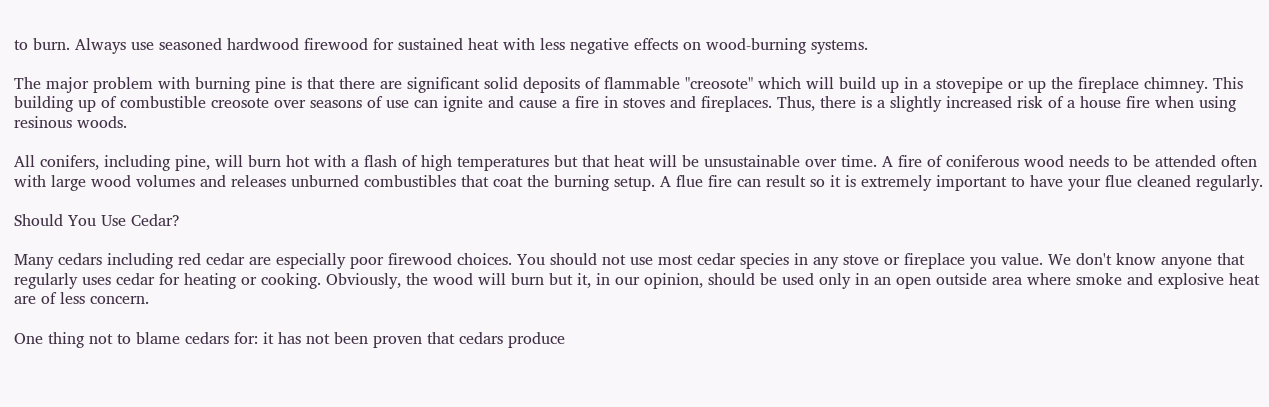to burn. Always use seasoned hardwood firewood for sustained heat with less negative effects on wood-burning systems.

The major problem with burning pine is that there are significant solid deposits of flammable "creosote" which will build up in a stovepipe or up the fireplace chimney. This building up of combustible creosote over seasons of use can ignite and cause a fire in stoves and fireplaces. Thus, there is a slightly increased risk of a house fire when using resinous woods.

All conifers, including pine, will burn hot with a flash of high temperatures but that heat will be unsustainable over time. A fire of coniferous wood needs to be attended often with large wood volumes and releases unburned combustibles that coat the burning setup. A flue fire can result so it is extremely important to have your flue cleaned regularly.

Should You Use Cedar?

Many cedars including red cedar are especially poor firewood choices. You should not use most cedar species in any stove or fireplace you value. We don't know anyone that regularly uses cedar for heating or cooking. Obviously, the wood will burn but it, in our opinion, should be used only in an open outside area where smoke and explosive heat are of less concern.

One thing not to blame cedars for: it has not been proven that cedars produce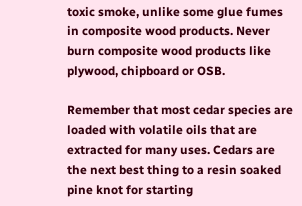toxic smoke, unlike some glue fumes in composite wood products. Never burn composite wood products like plywood, chipboard or OSB.

Remember that most cedar species are loaded with volatile oils that are extracted for many uses. Cedars are the next best thing to a resin soaked pine knot for starting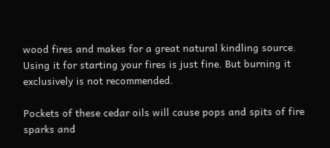wood fires and makes for a great natural kindling source. Using it for starting your fires is just fine. But burning it exclusively is not recommended.

Pockets of these cedar oils will cause pops and spits of fire sparks and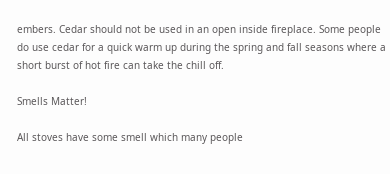embers. Cedar should not be used in an open inside fireplace. Some people do use cedar for a quick warm up during the spring and fall seasons where a short burst of hot fire can take the chill off.

Smells Matter!

All stoves have some smell which many people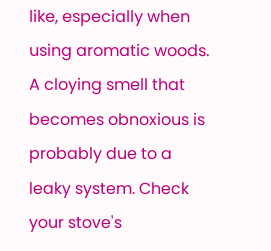like, especially when using aromatic woods. A cloying smell that becomes obnoxious is probably due to a leaky system. Check your stove's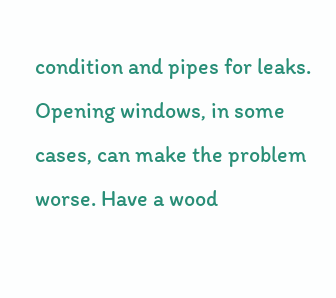condition and pipes for leaks. Opening windows, in some cases, can make the problem worse. Have a wood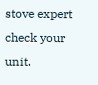stove expert check your unit.